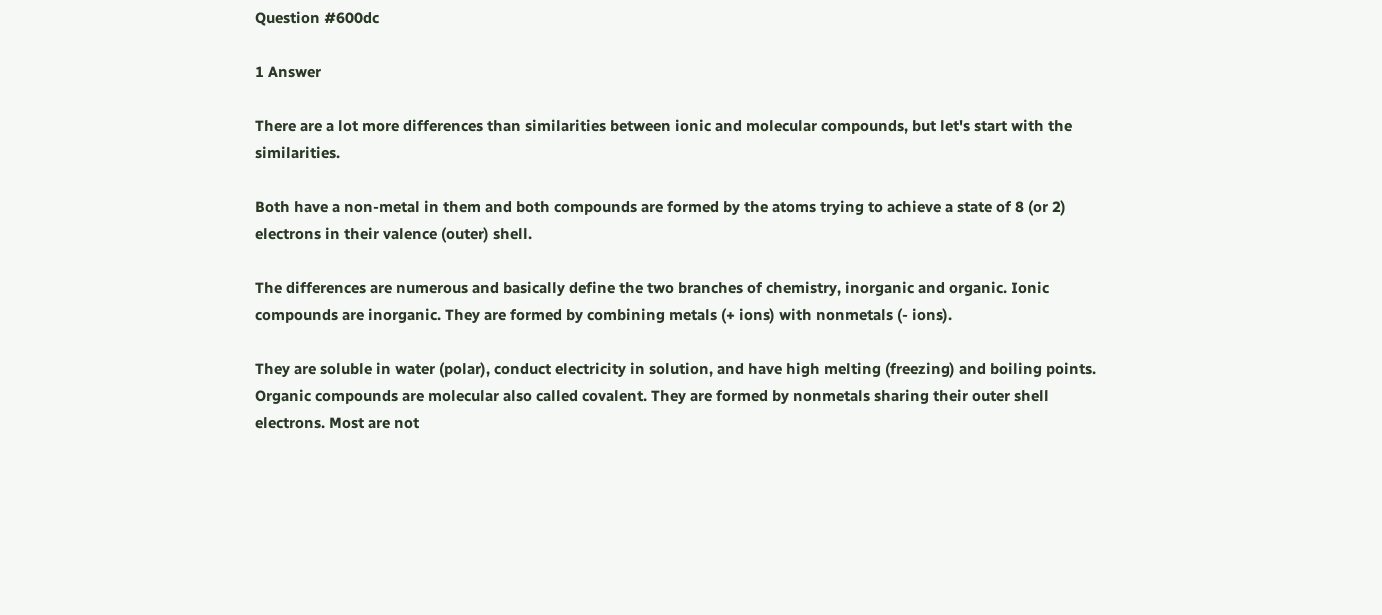Question #600dc

1 Answer

There are a lot more differences than similarities between ionic and molecular compounds, but let's start with the similarities.

Both have a non-metal in them and both compounds are formed by the atoms trying to achieve a state of 8 (or 2) electrons in their valence (outer) shell.

The differences are numerous and basically define the two branches of chemistry, inorganic and organic. Ionic compounds are inorganic. They are formed by combining metals (+ ions) with nonmetals (- ions).

They are soluble in water (polar), conduct electricity in solution, and have high melting (freezing) and boiling points. Organic compounds are molecular also called covalent. They are formed by nonmetals sharing their outer shell electrons. Most are not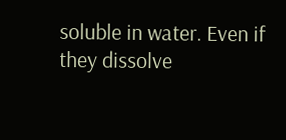soluble in water. Even if they dissolve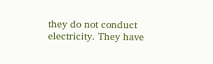they do not conduct electricity. They have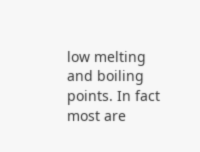low melting and boiling points. In fact most are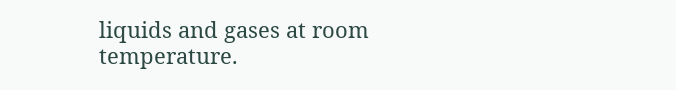liquids and gases at room temperature.